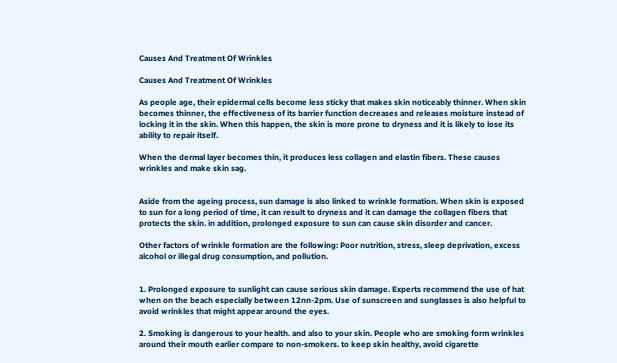Causes And Treatment Of Wrinkles

Causes And Treatment Of Wrinkles

As people age, their epidermal cells become less sticky that makes skin noticeably thinner. When skin becomes thinner, the effectiveness of its barrier function decreases and releases moisture instead of locking it in the skin. When this happen, the skin is more prone to dryness and it is likely to lose its ability to repair itself.

When the dermal layer becomes thin, it produces less collagen and elastin fibers. These causes wrinkles and make skin sag.


Aside from the ageing process, sun damage is also linked to wrinkle formation. When skin is exposed to sun for a long period of time, it can result to dryness and it can damage the collagen fibers that protects the skin. in addition, prolonged exposure to sun can cause skin disorder and cancer.

Other factors of wrinkle formation are the following: Poor nutrition, stress, sleep deprivation, excess alcohol or illegal drug consumption, and pollution.


1. Prolonged exposure to sunlight can cause serious skin damage. Experts recommend the use of hat when on the beach especially between 12nn-2pm. Use of sunscreen and sunglasses is also helpful to avoid wrinkles that might appear around the eyes.

2. Smoking is dangerous to your health. and also to your skin. People who are smoking form wrinkles around their mouth earlier compare to non-smokers. to keep skin healthy, avoid cigarette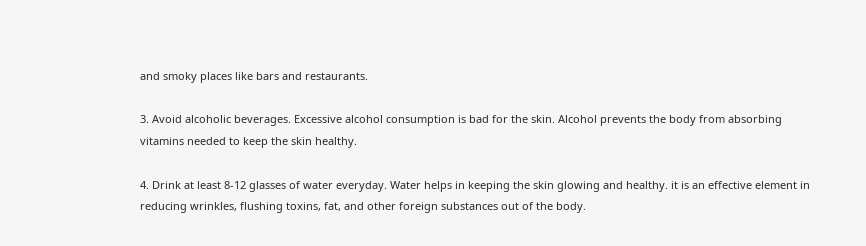and smoky places like bars and restaurants.

3. Avoid alcoholic beverages. Excessive alcohol consumption is bad for the skin. Alcohol prevents the body from absorbing vitamins needed to keep the skin healthy.

4. Drink at least 8-12 glasses of water everyday. Water helps in keeping the skin glowing and healthy. it is an effective element in reducing wrinkles, flushing toxins, fat, and other foreign substances out of the body.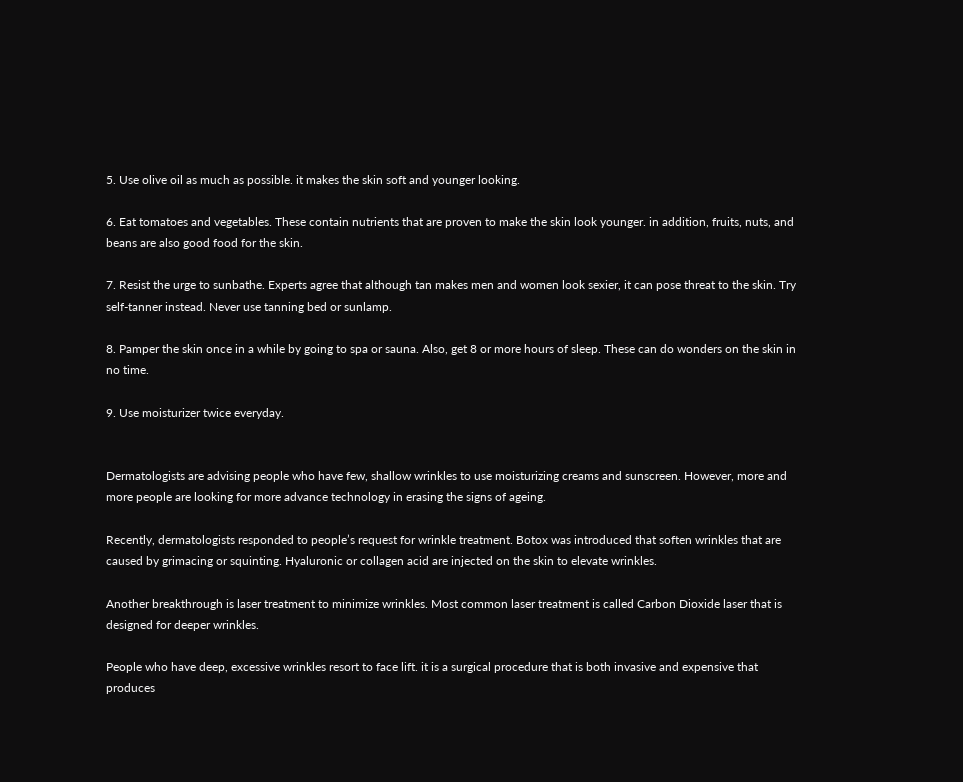5. Use olive oil as much as possible. it makes the skin soft and younger looking.

6. Eat tomatoes and vegetables. These contain nutrients that are proven to make the skin look younger. in addition, fruits, nuts, and beans are also good food for the skin.

7. Resist the urge to sunbathe. Experts agree that although tan makes men and women look sexier, it can pose threat to the skin. Try self-tanner instead. Never use tanning bed or sunlamp.

8. Pamper the skin once in a while by going to spa or sauna. Also, get 8 or more hours of sleep. These can do wonders on the skin in no time.

9. Use moisturizer twice everyday.


Dermatologists are advising people who have few, shallow wrinkles to use moisturizing creams and sunscreen. However, more and more people are looking for more advance technology in erasing the signs of ageing.

Recently, dermatologists responded to people’s request for wrinkle treatment. Botox was introduced that soften wrinkles that are caused by grimacing or squinting. Hyaluronic or collagen acid are injected on the skin to elevate wrinkles.

Another breakthrough is laser treatment to minimize wrinkles. Most common laser treatment is called Carbon Dioxide laser that is designed for deeper wrinkles.

People who have deep, excessive wrinkles resort to face lift. it is a surgical procedure that is both invasive and expensive that produces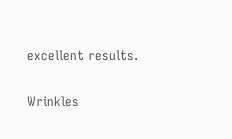excellent results.

Wrinkles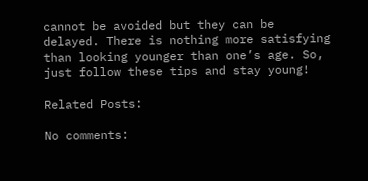cannot be avoided but they can be delayed. There is nothing more satisfying than looking younger than one’s age. So, just follow these tips and stay young!

Related Posts:

No comments: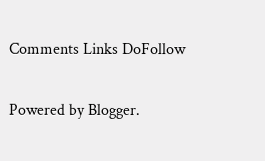Comments Links DoFollow

Powered by Blogger.